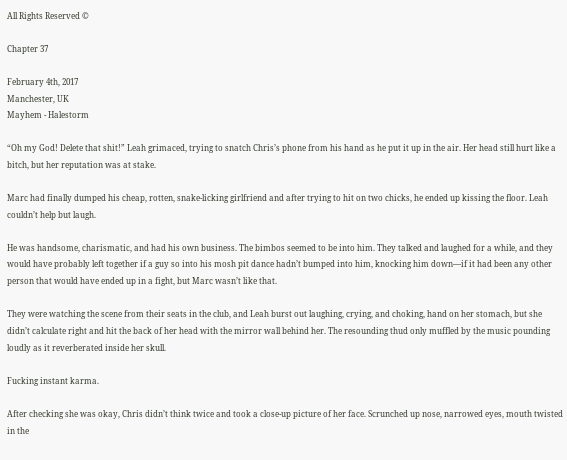All Rights Reserved ©

Chapter 37

February 4th, 2017
Manchester, UK
Mayhem - Halestorm

“Oh my God! Delete that shit!” Leah grimaced, trying to snatch Chris’s phone from his hand as he put it up in the air. Her head still hurt like a bitch, but her reputation was at stake.

Marc had finally dumped his cheap, rotten, snake-licking girlfriend and after trying to hit on two chicks, he ended up kissing the floor. Leah couldn’t help but laugh.

He was handsome, charismatic, and had his own business. The bimbos seemed to be into him. They talked and laughed for a while, and they would have probably left together if a guy so into his mosh pit dance hadn’t bumped into him, knocking him down—if it had been any other person that would have ended up in a fight, but Marc wasn’t like that.

They were watching the scene from their seats in the club, and Leah burst out laughing, crying, and choking, hand on her stomach, but she didn’t calculate right and hit the back of her head with the mirror wall behind her. The resounding thud only muffled by the music pounding loudly as it reverberated inside her skull.

Fucking instant karma.

After checking she was okay, Chris didn’t think twice and took a close-up picture of her face. Scrunched up nose, narrowed eyes, mouth twisted in the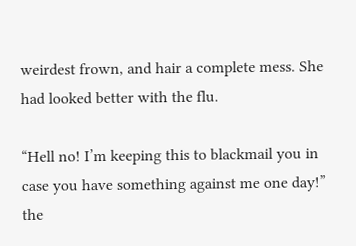weirdest frown, and hair a complete mess. She had looked better with the flu.

“Hell no! I’m keeping this to blackmail you in case you have something against me one day!” the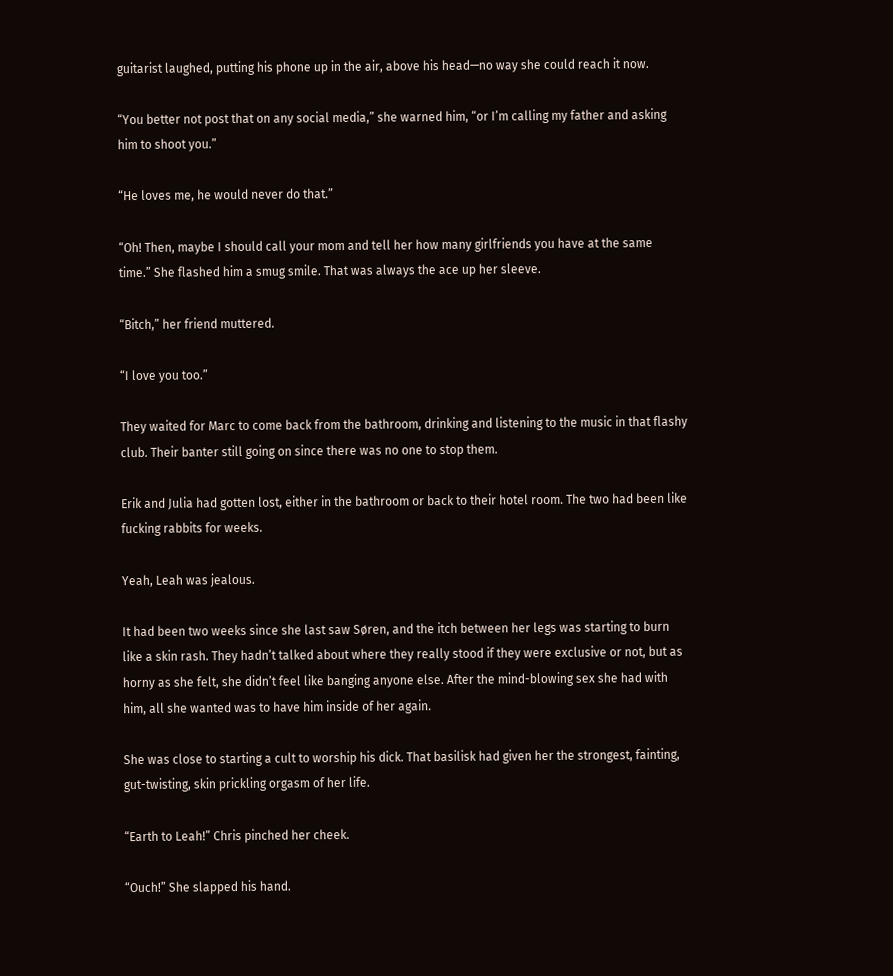guitarist laughed, putting his phone up in the air, above his head—no way she could reach it now.

“You better not post that on any social media,” she warned him, “or I’m calling my father and asking him to shoot you.”

“He loves me, he would never do that.”

“Oh! Then, maybe I should call your mom and tell her how many girlfriends you have at the same time.” She flashed him a smug smile. That was always the ace up her sleeve.

“Bitch,” her friend muttered.

“I love you too.”

They waited for Marc to come back from the bathroom, drinking and listening to the music in that flashy club. Their banter still going on since there was no one to stop them.

Erik and Julia had gotten lost, either in the bathroom or back to their hotel room. The two had been like fucking rabbits for weeks.

Yeah, Leah was jealous.

It had been two weeks since she last saw Søren, and the itch between her legs was starting to burn like a skin rash. They hadn’t talked about where they really stood if they were exclusive or not, but as horny as she felt, she didn’t feel like banging anyone else. After the mind-blowing sex she had with him, all she wanted was to have him inside of her again.

She was close to starting a cult to worship his dick. That basilisk had given her the strongest, fainting, gut-twisting, skin prickling orgasm of her life.

“Earth to Leah!” Chris pinched her cheek.

“Ouch!” She slapped his hand.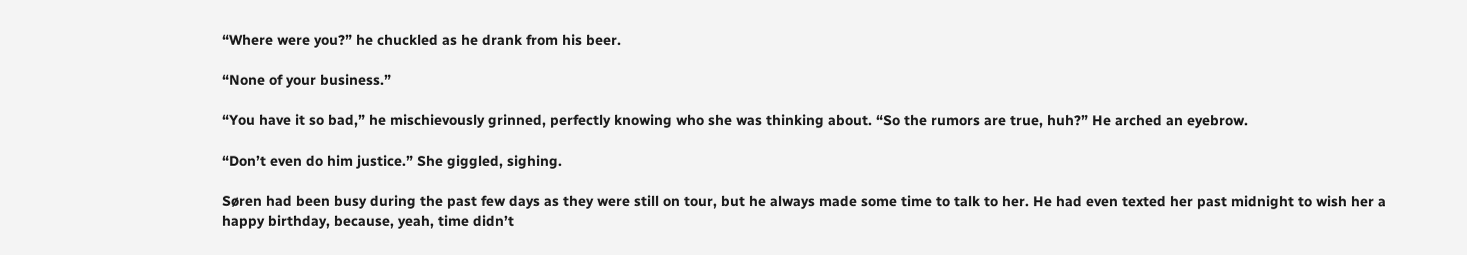“Where were you?” he chuckled as he drank from his beer.

“None of your business.”

“You have it so bad,” he mischievously grinned, perfectly knowing who she was thinking about. “So the rumors are true, huh?” He arched an eyebrow.

“Don’t even do him justice.” She giggled, sighing.

Søren had been busy during the past few days as they were still on tour, but he always made some time to talk to her. He had even texted her past midnight to wish her a happy birthday, because, yeah, time didn’t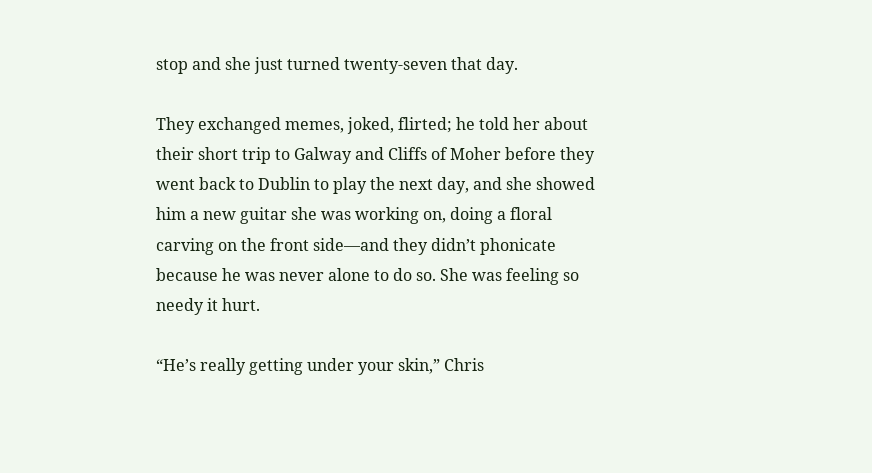stop and she just turned twenty-seven that day.

They exchanged memes, joked, flirted; he told her about their short trip to Galway and Cliffs of Moher before they went back to Dublin to play the next day, and she showed him a new guitar she was working on, doing a floral carving on the front side—and they didn’t phonicate because he was never alone to do so. She was feeling so needy it hurt.

“He’s really getting under your skin,” Chris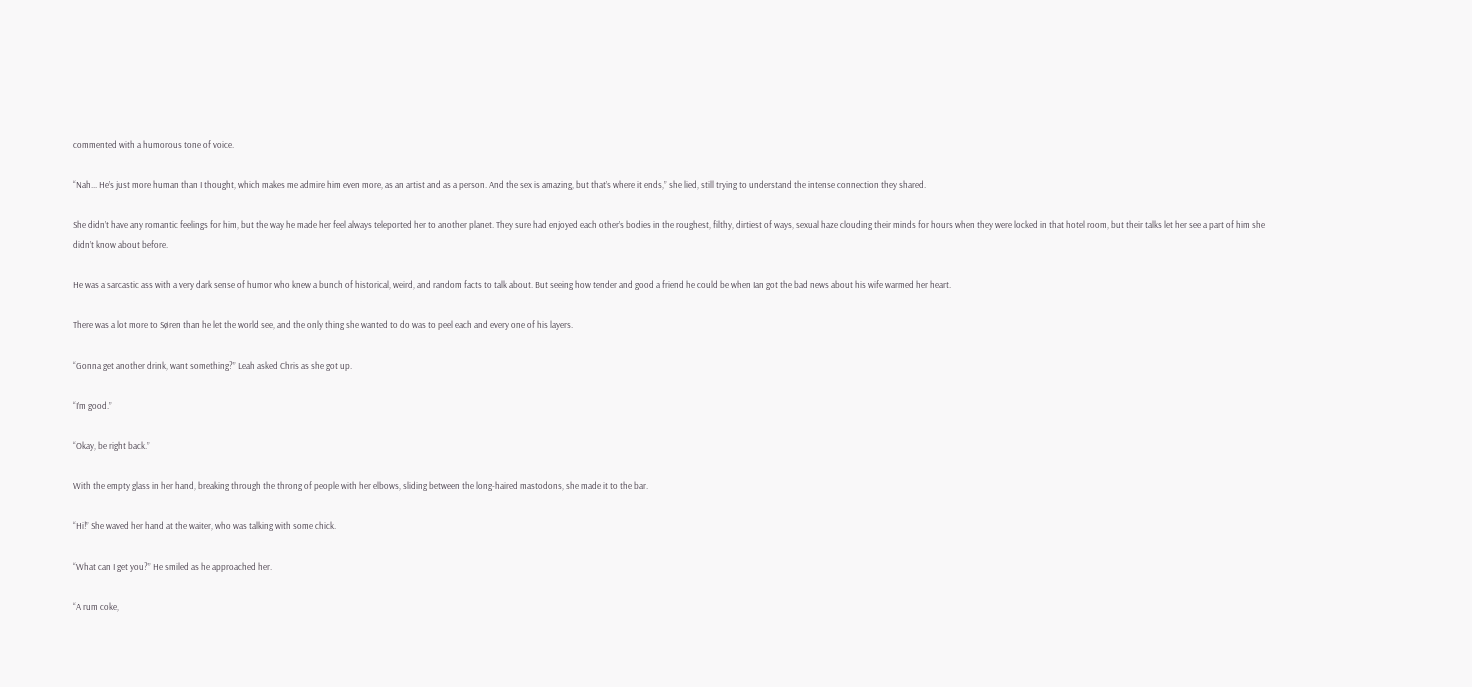commented with a humorous tone of voice.

“Nah... He’s just more human than I thought, which makes me admire him even more, as an artist and as a person. And the sex is amazing, but that’s where it ends,” she lied, still trying to understand the intense connection they shared.

She didn’t have any romantic feelings for him, but the way he made her feel always teleported her to another planet. They sure had enjoyed each other’s bodies in the roughest, filthy, dirtiest of ways, sexual haze clouding their minds for hours when they were locked in that hotel room, but their talks let her see a part of him she didn’t know about before.

He was a sarcastic ass with a very dark sense of humor who knew a bunch of historical, weird, and random facts to talk about. But seeing how tender and good a friend he could be when Ian got the bad news about his wife warmed her heart.

There was a lot more to Søren than he let the world see, and the only thing she wanted to do was to peel each and every one of his layers.

“Gonna get another drink, want something?” Leah asked Chris as she got up.

“I’m good.”

“Okay, be right back.”

With the empty glass in her hand, breaking through the throng of people with her elbows, sliding between the long-haired mastodons, she made it to the bar.

“Hi!” She waved her hand at the waiter, who was talking with some chick.

“What can I get you?” He smiled as he approached her.

“A rum coke,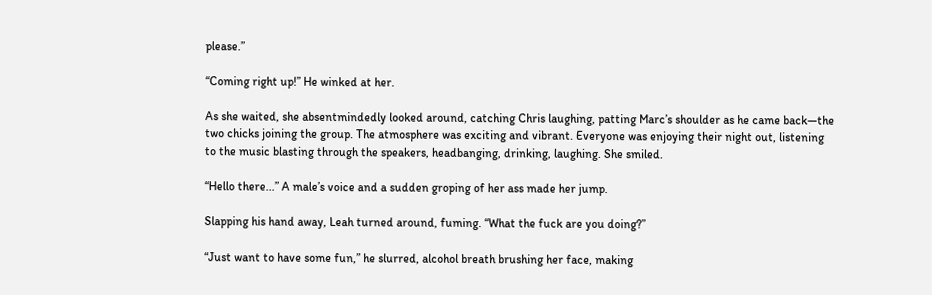please.”

“Coming right up!” He winked at her.

As she waited, she absentmindedly looked around, catching Chris laughing, patting Marc’s shoulder as he came back—the two chicks joining the group. The atmosphere was exciting and vibrant. Everyone was enjoying their night out, listening to the music blasting through the speakers, headbanging, drinking, laughing. She smiled.

“Hello there...” A male’s voice and a sudden groping of her ass made her jump.

Slapping his hand away, Leah turned around, fuming. “What the fuck are you doing?”

“Just want to have some fun,” he slurred, alcohol breath brushing her face, making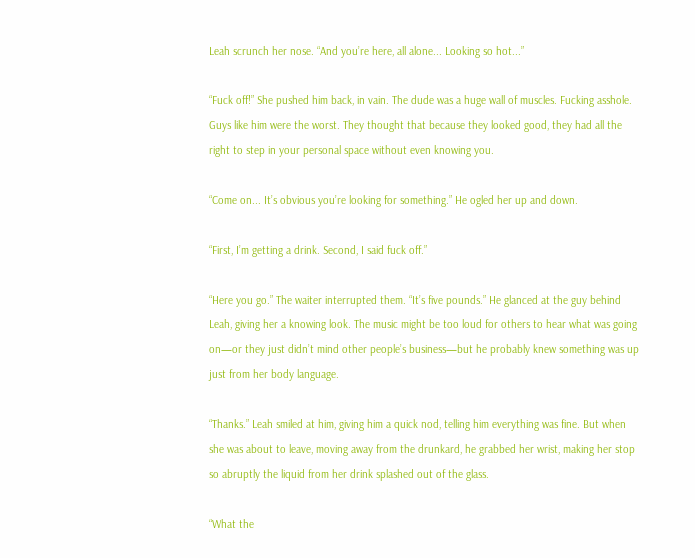Leah scrunch her nose. “And you’re here, all alone... Looking so hot...”

“Fuck off!” She pushed him back, in vain. The dude was a huge wall of muscles. Fucking asshole. Guys like him were the worst. They thought that because they looked good, they had all the right to step in your personal space without even knowing you.

“Come on... It’s obvious you’re looking for something.” He ogled her up and down.

“First, I’m getting a drink. Second, I said fuck off.”

“Here you go.” The waiter interrupted them. “It’s five pounds.” He glanced at the guy behind Leah, giving her a knowing look. The music might be too loud for others to hear what was going on—or they just didn’t mind other people’s business—but he probably knew something was up just from her body language.

“Thanks.” Leah smiled at him, giving him a quick nod, telling him everything was fine. But when she was about to leave, moving away from the drunkard, he grabbed her wrist, making her stop so abruptly the liquid from her drink splashed out of the glass.

“What the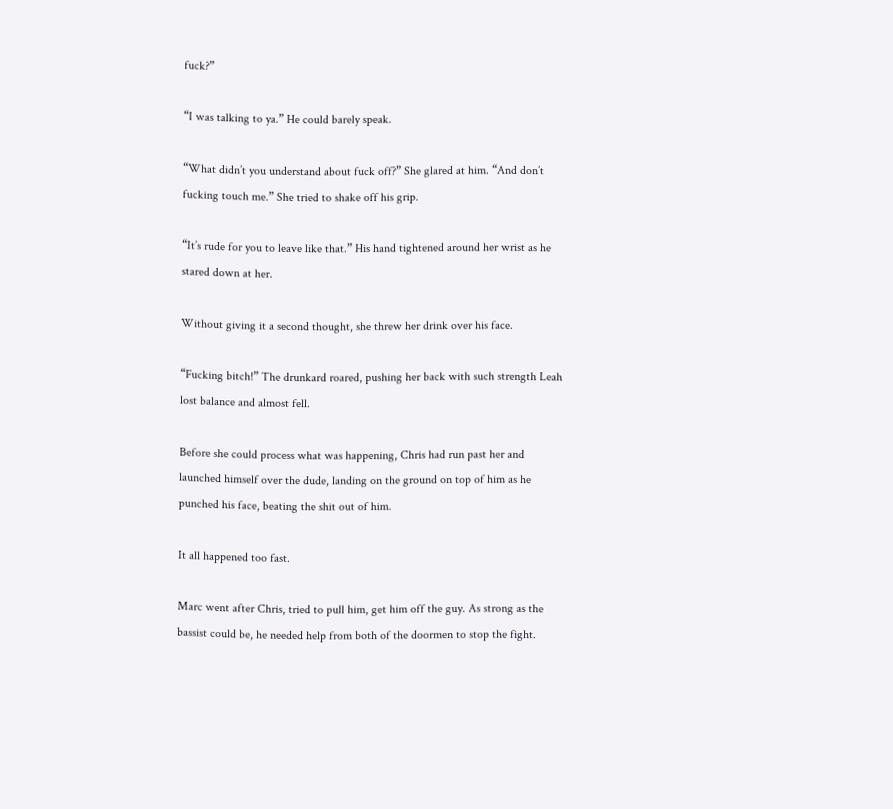fuck?”

“I was talking to ya.” He could barely speak.

“What didn’t you understand about fuck off?” She glared at him. “And don’t fucking touch me.” She tried to shake off his grip.

“It’s rude for you to leave like that.” His hand tightened around her wrist as he stared down at her.

Without giving it a second thought, she threw her drink over his face.

“Fucking bitch!” The drunkard roared, pushing her back with such strength Leah lost balance and almost fell.

Before she could process what was happening, Chris had run past her and launched himself over the dude, landing on the ground on top of him as he punched his face, beating the shit out of him.

It all happened too fast.

Marc went after Chris, tried to pull him, get him off the guy. As strong as the bassist could be, he needed help from both of the doormen to stop the fight.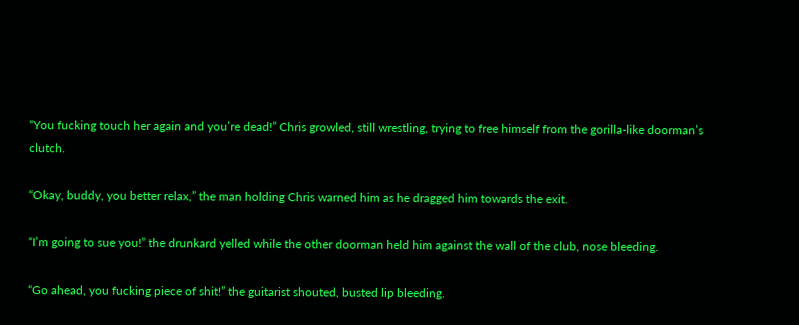“You fucking touch her again and you’re dead!” Chris growled, still wrestling, trying to free himself from the gorilla-like doorman’s clutch.

“Okay, buddy, you better relax,” the man holding Chris warned him as he dragged him towards the exit.

“I’m going to sue you!” the drunkard yelled while the other doorman held him against the wall of the club, nose bleeding.

“Go ahead, you fucking piece of shit!” the guitarist shouted, busted lip bleeding.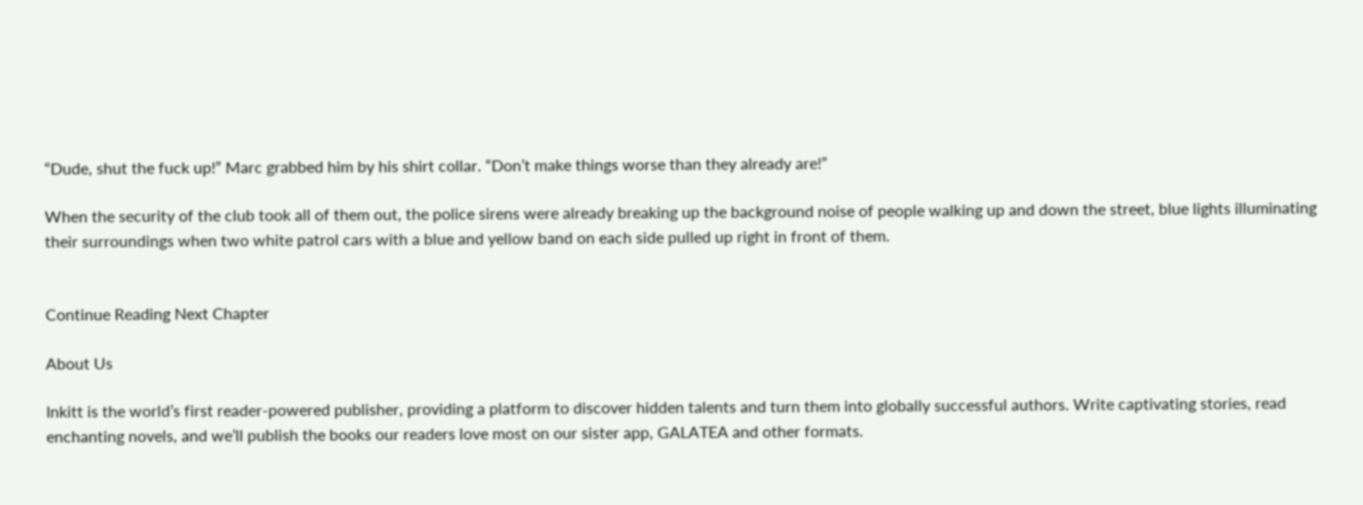“Dude, shut the fuck up!” Marc grabbed him by his shirt collar. “Don’t make things worse than they already are!”

When the security of the club took all of them out, the police sirens were already breaking up the background noise of people walking up and down the street, blue lights illuminating their surroundings when two white patrol cars with a blue and yellow band on each side pulled up right in front of them.


Continue Reading Next Chapter

About Us

Inkitt is the world’s first reader-powered publisher, providing a platform to discover hidden talents and turn them into globally successful authors. Write captivating stories, read enchanting novels, and we’ll publish the books our readers love most on our sister app, GALATEA and other formats.